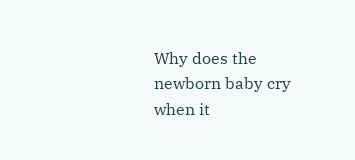Why does the newborn baby cry when it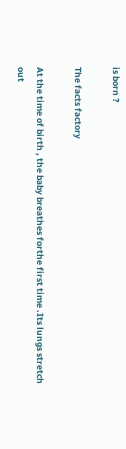is born ?

The facts factory

At the time of birth , the baby breathes forthe first time .Its lungs stretch out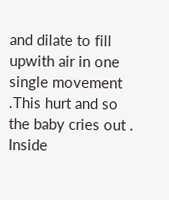and dilate to fill upwith air in one single movement .This hurt and so the baby cries out . Inside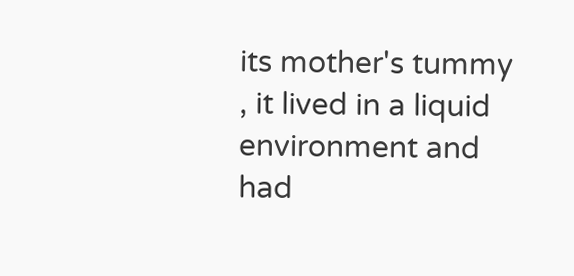its mother's tummy , it lived in a liquid environment and had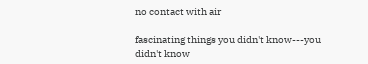no contact with air

fascinating things you didn't know---you didn't know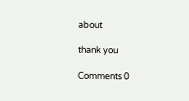about

thank you

Comments 0